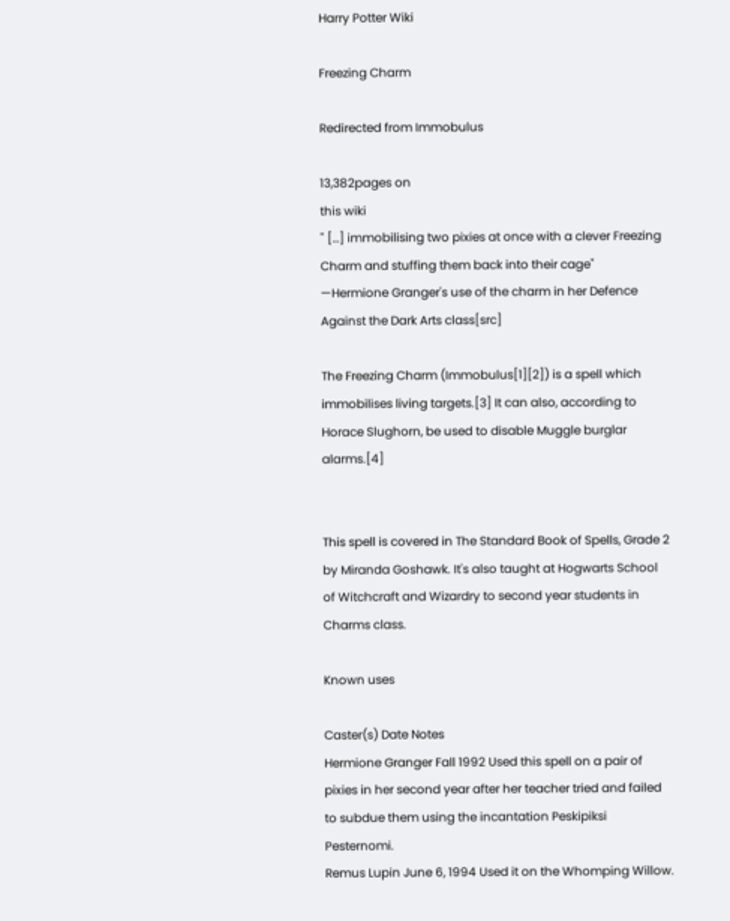Harry Potter Wiki

Freezing Charm

Redirected from Immobulus

13,382pages on
this wiki
" […] immobilising two pixies at once with a clever Freezing Charm and stuffing them back into their cage"
—Hermione Granger's use of the charm in her Defence Against the Dark Arts class[src]

The Freezing Charm (Immobulus[1][2]) is a spell which immobilises living targets.[3] It can also, according to Horace Slughorn, be used to disable Muggle burglar alarms.[4]


This spell is covered in The Standard Book of Spells, Grade 2 by Miranda Goshawk. It's also taught at Hogwarts School of Witchcraft and Wizardry to second year students in Charms class.

Known uses

Caster(s) Date Notes
Hermione Granger Fall 1992 Used this spell on a pair of pixies in her second year after her teacher tried and failed to subdue them using the incantation Peskipiksi Pesternomi.
Remus Lupin June 6, 1994 Used it on the Whomping Willow.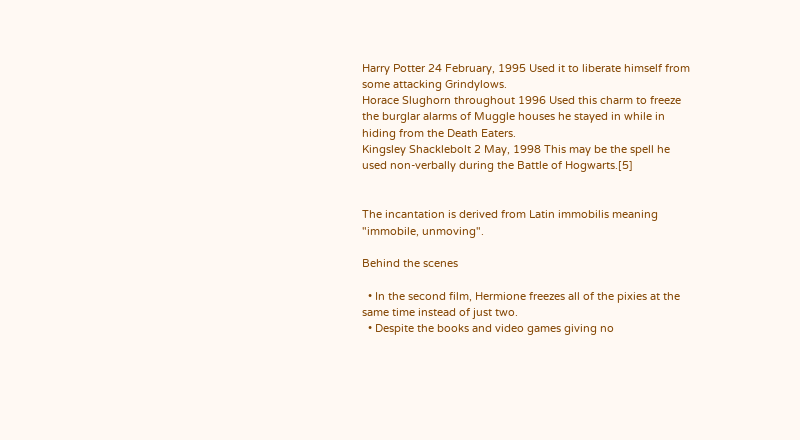Harry Potter 24 February, 1995 Used it to liberate himself from some attacking Grindylows.
Horace Slughorn throughout 1996 Used this charm to freeze the burglar alarms of Muggle houses he stayed in while in hiding from the Death Eaters.
Kingsley Shacklebolt 2 May, 1998 This may be the spell he used non-verbally during the Battle of Hogwarts.[5]


The incantation is derived from Latin immobilis meaning "immobile, unmoving".

Behind the scenes

  • In the second film, Hermione freezes all of the pixies at the same time instead of just two.
  • Despite the books and video games giving no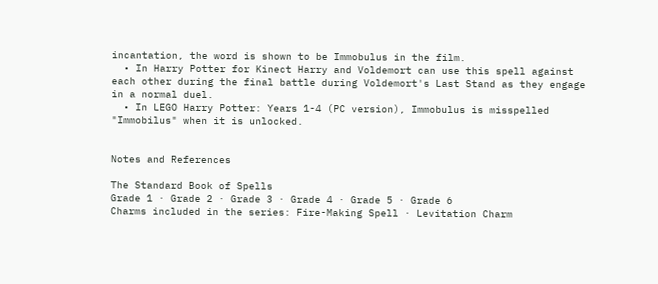incantation, the word is shown to be Immobulus in the film.
  • In Harry Potter for Kinect Harry and Voldemort can use this spell against each other during the final battle during Voldemort's Last Stand as they engage in a normal duel.
  • In LEGO Harry Potter: Years 1-4 (PC version), Immobulus is misspelled "Immobilus" when it is unlocked.


Notes and References

The Standard Book of Spells
Grade 1 · Grade 2 · Grade 3 · Grade 4 · Grade 5 · Grade 6
Charms included in the series: Fire-Making Spell · Levitation Charm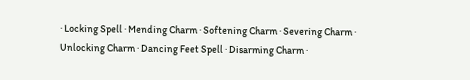· Locking Spell · Mending Charm · Softening Charm · Severing Charm · Unlocking Charm · Dancing Feet Spell · Disarming Charm ·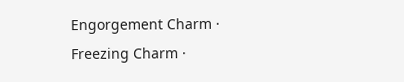Engorgement Charm · Freezing Charm ·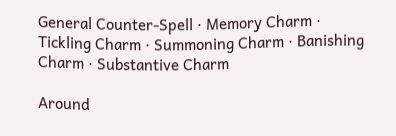General Counter-Spell · Memory Charm · Tickling Charm · Summoning Charm · Banishing Charm · Substantive Charm

Around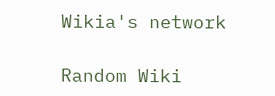Wikia's network

Random Wiki